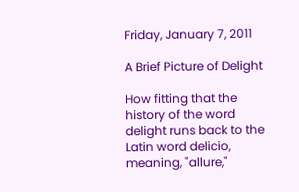Friday, January 7, 2011

A Brief Picture of Delight

How fitting that the history of the word delight runs back to the Latin word delicio, meaning, "allure,"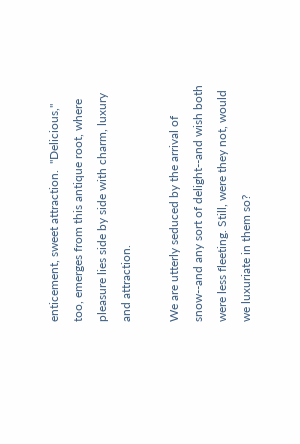enticement, sweet attraction.  "Delicious," too, emerges from this antique root, where pleasure lies side by side with charm, luxury and attraction.

We are utterly seduced by the arrival of snow--and any sort of delight--and wish both were less fleeting. Still, were they not, would we luxuriate in them so?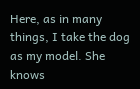Here, as in many things, I take the dog as my model. She knows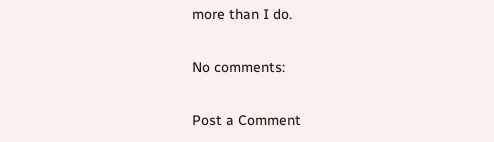more than I do.

No comments:

Post a Comment